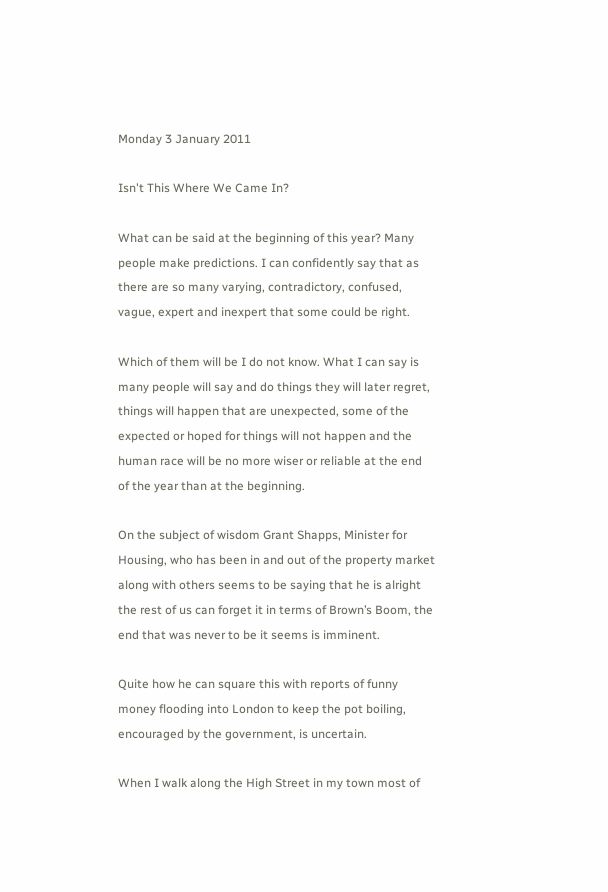Monday 3 January 2011

Isn't This Where We Came In?

What can be said at the beginning of this year? Many people make predictions. I can confidently say that as there are so many varying, contradictory, confused, vague, expert and inexpert that some could be right.

Which of them will be I do not know. What I can say is many people will say and do things they will later regret, things will happen that are unexpected, some of the expected or hoped for things will not happen and the human race will be no more wiser or reliable at the end of the year than at the beginning.

On the subject of wisdom Grant Shapps, Minister for Housing, who has been in and out of the property market along with others seems to be saying that he is alright the rest of us can forget it in terms of Brown’s Boom, the end that was never to be it seems is imminent.

Quite how he can square this with reports of funny money flooding into London to keep the pot boiling, encouraged by the government, is uncertain.

When I walk along the High Street in my town most of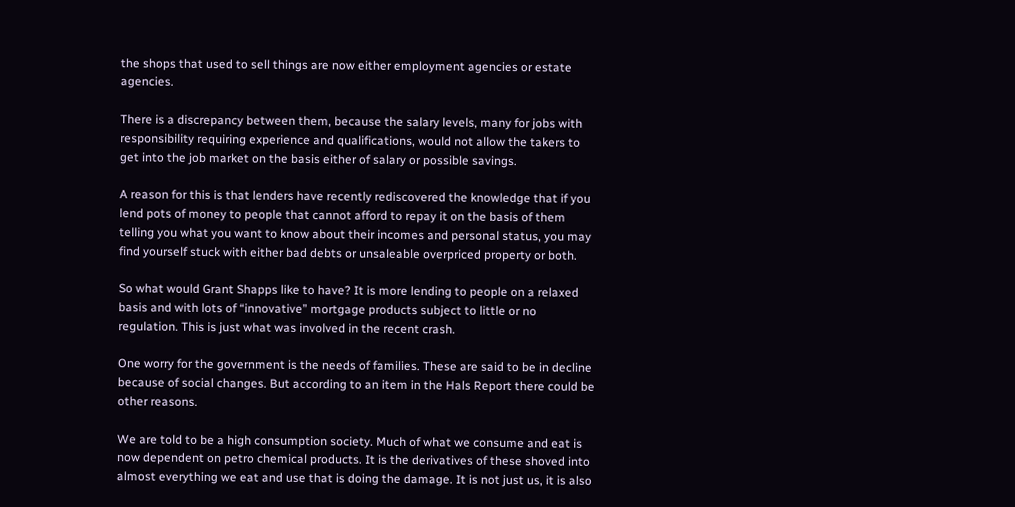the shops that used to sell things are now either employment agencies or estate agencies.

There is a discrepancy between them, because the salary levels, many for jobs with responsibility requiring experience and qualifications, would not allow the takers to get into the job market on the basis either of salary or possible savings.

A reason for this is that lenders have recently rediscovered the knowledge that if you lend pots of money to people that cannot afford to repay it on the basis of them telling you what you want to know about their incomes and personal status, you may find yourself stuck with either bad debts or unsaleable overpriced property or both.

So what would Grant Shapps like to have? It is more lending to people on a relaxed basis and with lots of “innovative” mortgage products subject to little or no regulation. This is just what was involved in the recent crash.

One worry for the government is the needs of families. These are said to be in decline because of social changes. But according to an item in the Hals Report there could be other reasons.

We are told to be a high consumption society. Much of what we consume and eat is now dependent on petro chemical products. It is the derivatives of these shoved into almost everything we eat and use that is doing the damage. It is not just us, it is also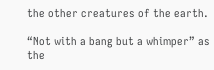the other creatures of the earth.

“Not with a bang but a whimper” as the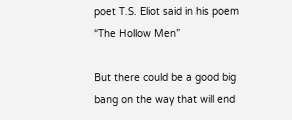poet T.S. Eliot said in his poem “The Hollow Men”

But there could be a good big bang on the way that will end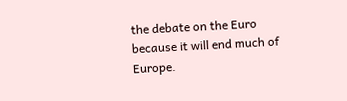the debate on the Euro because it will end much of Europe.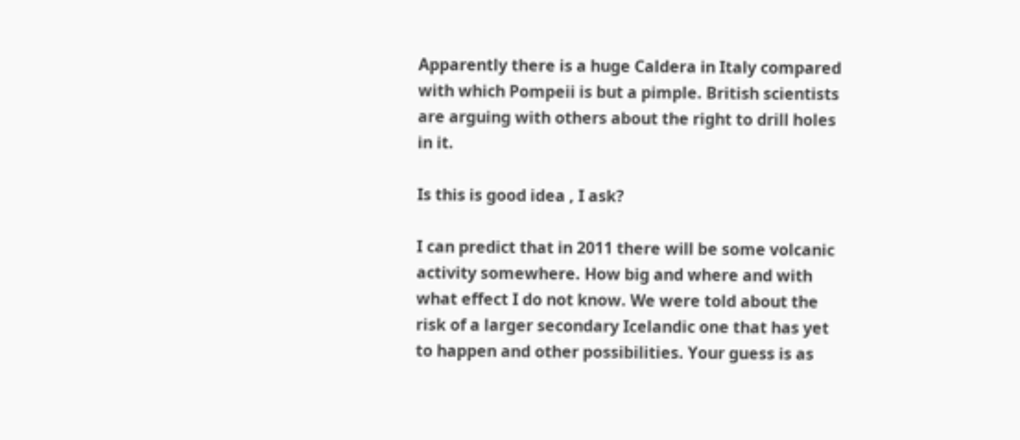Apparently there is a huge Caldera in Italy compared with which Pompeii is but a pimple. British scientists are arguing with others about the right to drill holes in it.

Is this is good idea , I ask?

I can predict that in 2011 there will be some volcanic activity somewhere. How big and where and with what effect I do not know. We were told about the risk of a larger secondary Icelandic one that has yet to happen and other possibilities. Your guess is as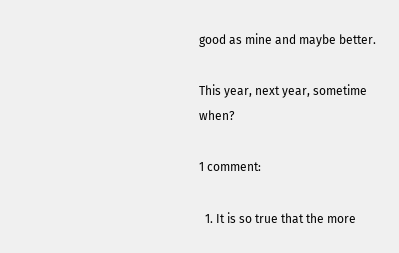good as mine and maybe better.

This year, next year, sometime when?

1 comment:

  1. It is so true that the more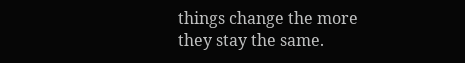things change the more they stay the same.